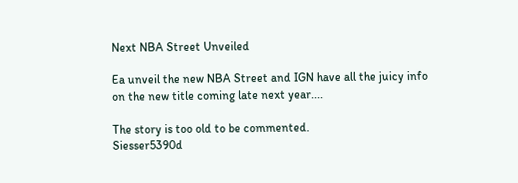Next NBA Street Unveiled

Ea unveil the new NBA Street and IGN have all the juicy info on the new title coming late next year....

The story is too old to be commented.
Siesser5390d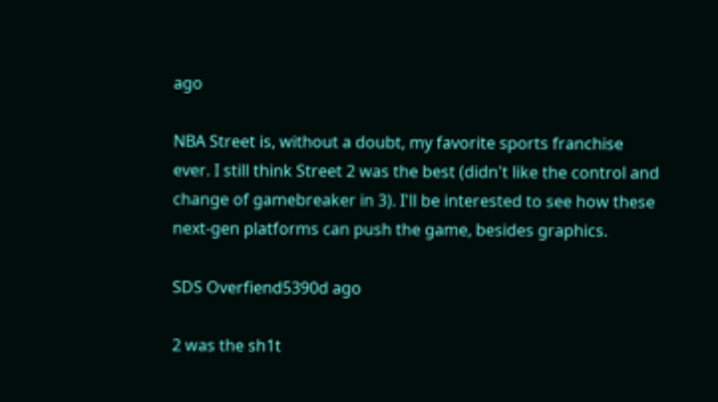ago

NBA Street is, without a doubt, my favorite sports franchise ever. I still think Street 2 was the best (didn't like the control and change of gamebreaker in 3). I'll be interested to see how these next-gen platforms can push the game, besides graphics.

SDS Overfiend5390d ago

2 was the sh1t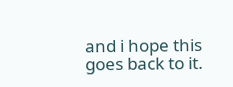and i hope this goes back to it.